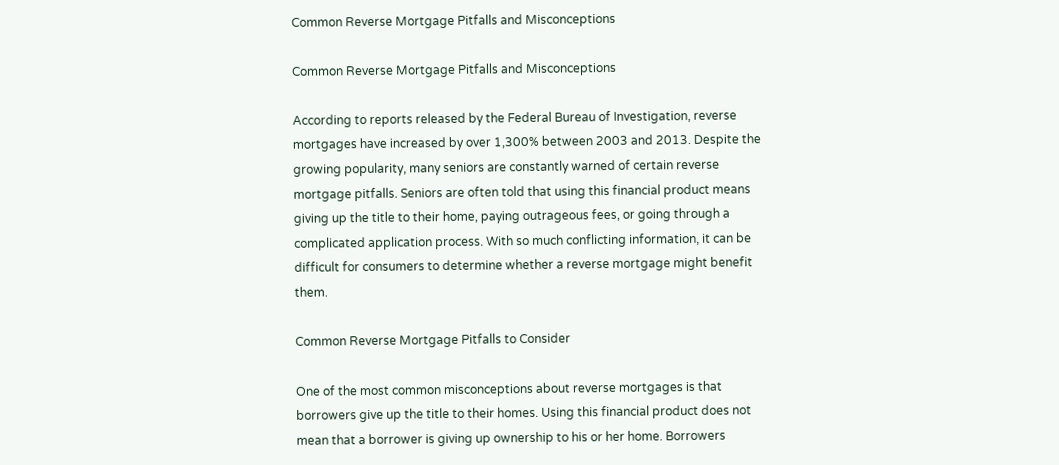Common Reverse Mortgage Pitfalls and Misconceptions

Common Reverse Mortgage Pitfalls and Misconceptions

According to reports released by the Federal Bureau of Investigation, reverse mortgages have increased by over 1,300% between 2003 and 2013. Despite the growing popularity, many seniors are constantly warned of certain reverse mortgage pitfalls. Seniors are often told that using this financial product means giving up the title to their home, paying outrageous fees, or going through a complicated application process. With so much conflicting information, it can be difficult for consumers to determine whether a reverse mortgage might benefit them.

Common Reverse Mortgage Pitfalls to Consider

One of the most common misconceptions about reverse mortgages is that borrowers give up the title to their homes. Using this financial product does not mean that a borrower is giving up ownership to his or her home. Borrowers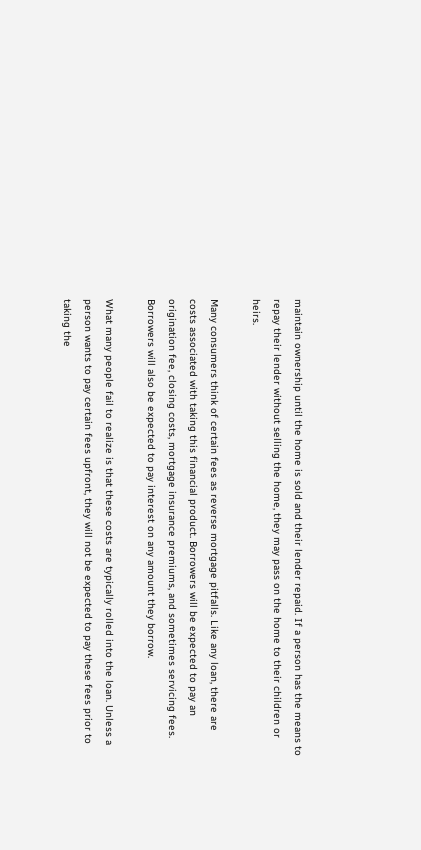maintain ownership until the home is sold and their lender repaid. If a person has the means to repay their lender without selling the home, they may pass on the home to their children or heirs.

Many consumers think of certain fees as reverse mortgage pitfalls. Like any loan, there are costs associated with taking this financial product. Borrowers will be expected to pay an origination fee, closing costs, mortgage insurance premiums, and sometimes servicing fees. Borrowers will also be expected to pay interest on any amount they borrow.

What many people fail to realize is that these costs are typically rolled into the loan. Unless a person wants to pay certain fees upfront, they will not be expected to pay these fees prior to taking the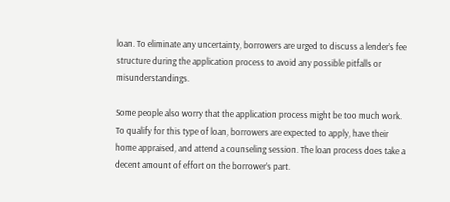loan. To eliminate any uncertainty, borrowers are urged to discuss a lender’s fee structure during the application process to avoid any possible pitfalls or misunderstandings.

Some people also worry that the application process might be too much work. To qualify for this type of loan, borrowers are expected to apply, have their home appraised, and attend a counseling session. The loan process does take a decent amount of effort on the borrower’s part.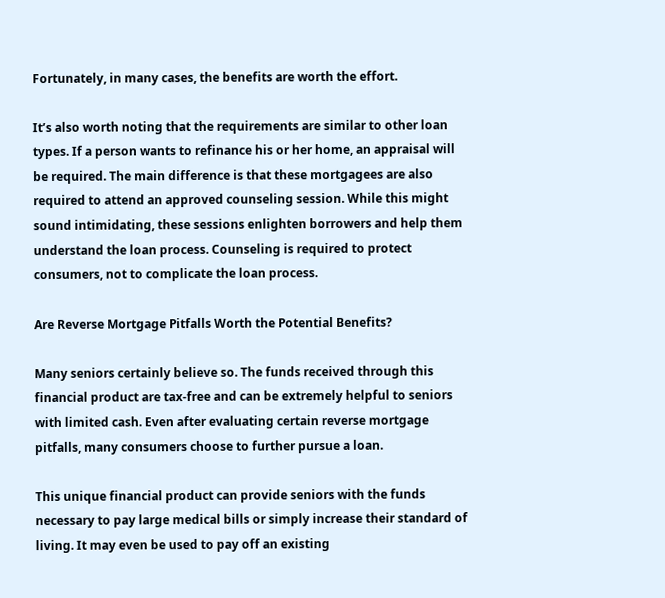Fortunately, in many cases, the benefits are worth the effort.

It’s also worth noting that the requirements are similar to other loan types. If a person wants to refinance his or her home, an appraisal will be required. The main difference is that these mortgagees are also required to attend an approved counseling session. While this might sound intimidating, these sessions enlighten borrowers and help them understand the loan process. Counseling is required to protect consumers, not to complicate the loan process.

Are Reverse Mortgage Pitfalls Worth the Potential Benefits?

Many seniors certainly believe so. The funds received through this financial product are tax-free and can be extremely helpful to seniors with limited cash. Even after evaluating certain reverse mortgage pitfalls, many consumers choose to further pursue a loan.

This unique financial product can provide seniors with the funds necessary to pay large medical bills or simply increase their standard of living. It may even be used to pay off an existing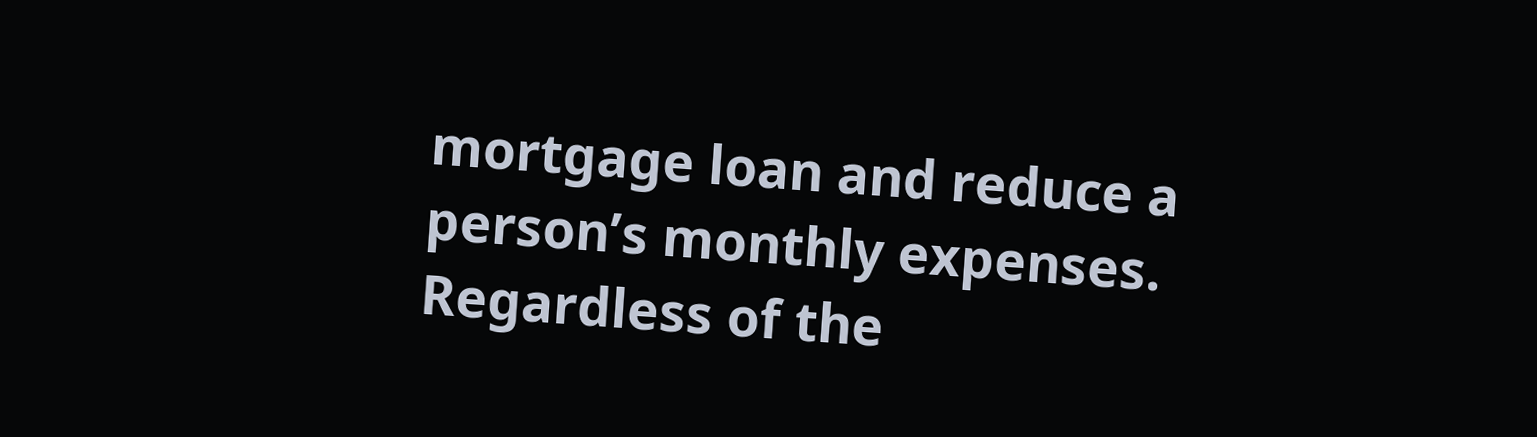mortgage loan and reduce a person’s monthly expenses. Regardless of the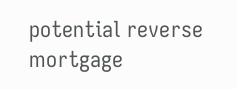potential reverse mortgage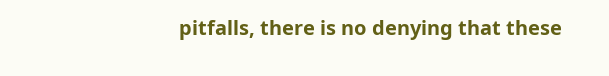pitfalls, there is no denying that these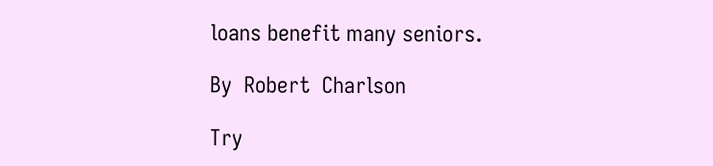loans benefit many seniors.

By  Robert  Charlson

Try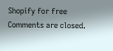Shopify for free
Comments are closed.